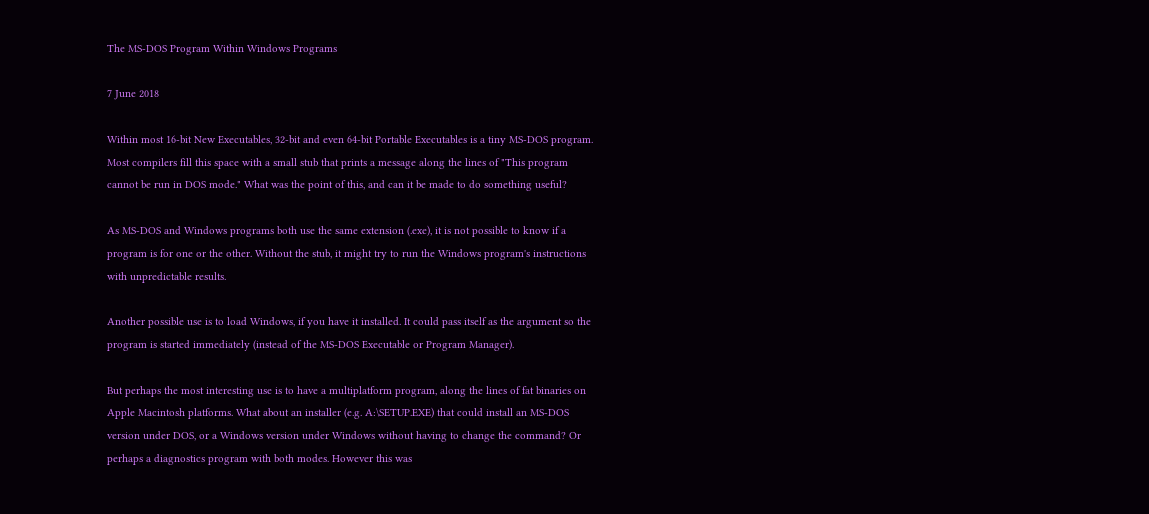The MS-DOS Program Within Windows Programs

7 June 2018

Within most 16-bit New Executables, 32-bit and even 64-bit Portable Executables is a tiny MS-DOS program. Most compilers fill this space with a small stub that prints a message along the lines of "This program cannot be run in DOS mode." What was the point of this, and can it be made to do something useful?

As MS-DOS and Windows programs both use the same extension (.exe), it is not possible to know if a program is for one or the other. Without the stub, it might try to run the Windows program's instructions with unpredictable results.

Another possible use is to load Windows, if you have it installed. It could pass itself as the argument so the program is started immediately (instead of the MS-DOS Executable or Program Manager).

But perhaps the most interesting use is to have a multiplatform program, along the lines of fat binaries on Apple Macintosh platforms. What about an installer (e.g. A:\SETUP.EXE) that could install an MS-DOS version under DOS, or a Windows version under Windows without having to change the command? Or perhaps a diagnostics program with both modes. However this was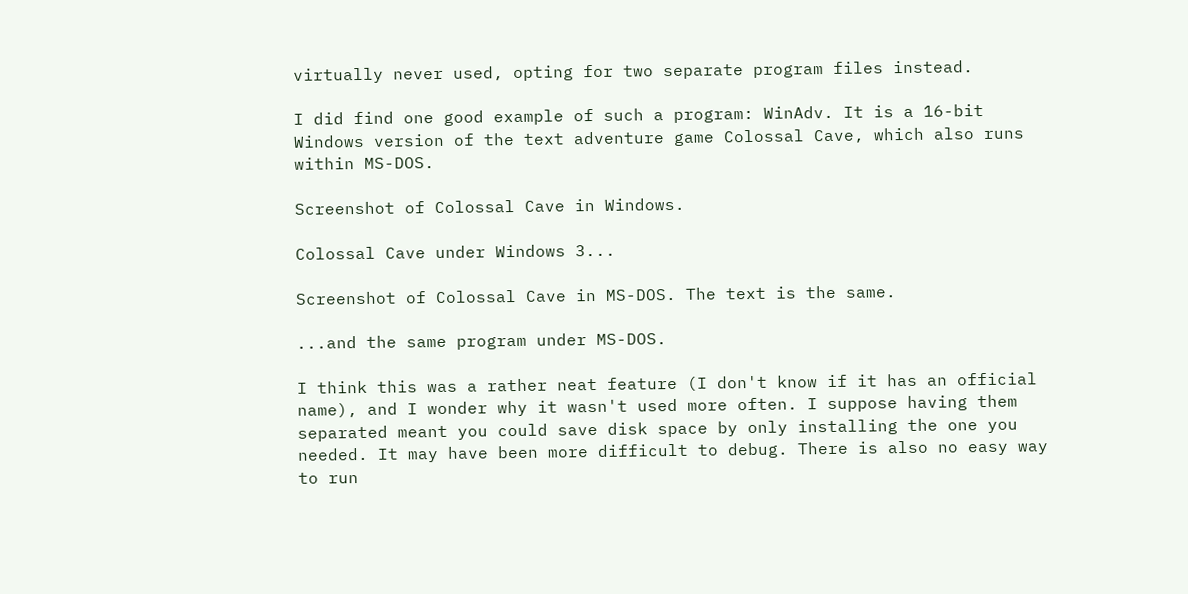virtually never used, opting for two separate program files instead.

I did find one good example of such a program: WinAdv. It is a 16-bit Windows version of the text adventure game Colossal Cave, which also runs within MS-DOS.

Screenshot of Colossal Cave in Windows.

Colossal Cave under Windows 3...

Screenshot of Colossal Cave in MS-DOS. The text is the same.

...and the same program under MS-DOS.

I think this was a rather neat feature (I don't know if it has an official name), and I wonder why it wasn't used more often. I suppose having them separated meant you could save disk space by only installing the one you needed. It may have been more difficult to debug. There is also no easy way to run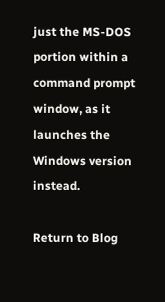just the MS-DOS portion within a command prompt window, as it launches the Windows version instead.

Return to Blog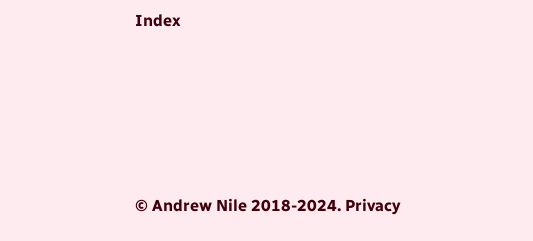Index








© Andrew Nile 2018-2024. Privacy